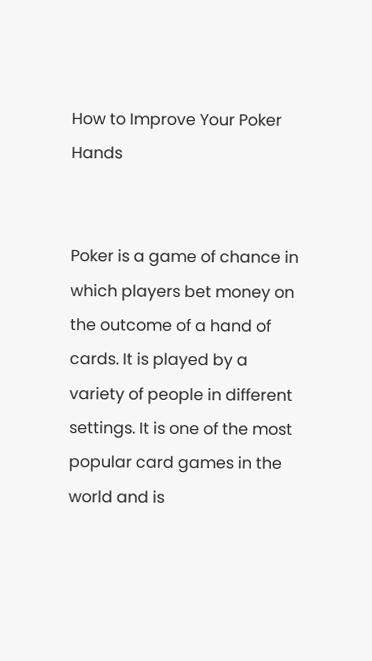How to Improve Your Poker Hands


Poker is a game of chance in which players bet money on the outcome of a hand of cards. It is played by a variety of people in different settings. It is one of the most popular card games in the world and is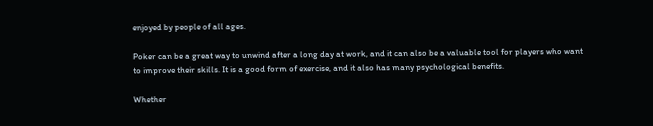enjoyed by people of all ages.

Poker can be a great way to unwind after a long day at work, and it can also be a valuable tool for players who want to improve their skills. It is a good form of exercise, and it also has many psychological benefits.

Whether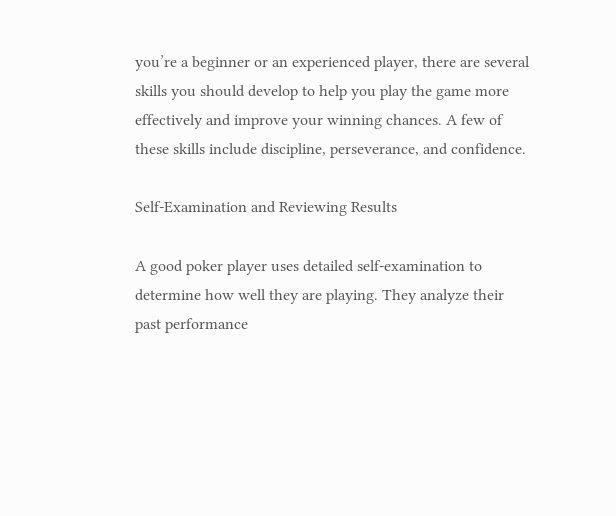you’re a beginner or an experienced player, there are several skills you should develop to help you play the game more effectively and improve your winning chances. A few of these skills include discipline, perseverance, and confidence.

Self-Examination and Reviewing Results

A good poker player uses detailed self-examination to determine how well they are playing. They analyze their past performance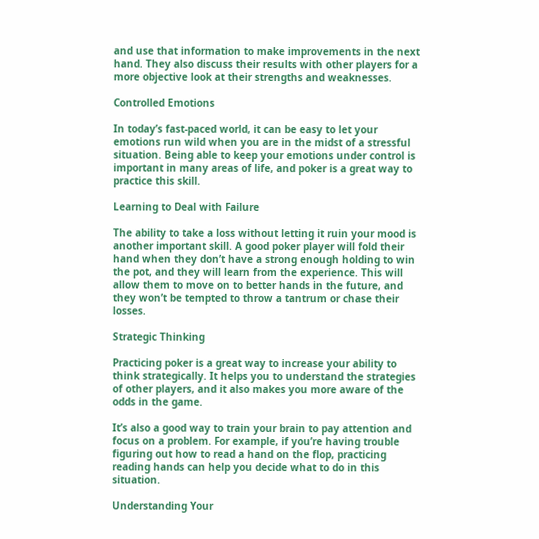and use that information to make improvements in the next hand. They also discuss their results with other players for a more objective look at their strengths and weaknesses.

Controlled Emotions

In today’s fast-paced world, it can be easy to let your emotions run wild when you are in the midst of a stressful situation. Being able to keep your emotions under control is important in many areas of life, and poker is a great way to practice this skill.

Learning to Deal with Failure

The ability to take a loss without letting it ruin your mood is another important skill. A good poker player will fold their hand when they don’t have a strong enough holding to win the pot, and they will learn from the experience. This will allow them to move on to better hands in the future, and they won’t be tempted to throw a tantrum or chase their losses.

Strategic Thinking

Practicing poker is a great way to increase your ability to think strategically. It helps you to understand the strategies of other players, and it also makes you more aware of the odds in the game.

It’s also a good way to train your brain to pay attention and focus on a problem. For example, if you’re having trouble figuring out how to read a hand on the flop, practicing reading hands can help you decide what to do in this situation.

Understanding Your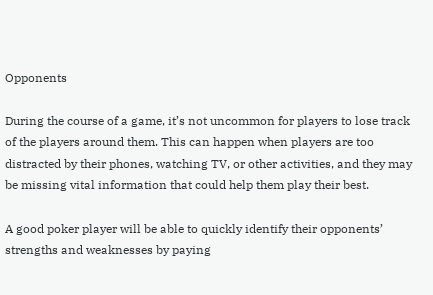Opponents

During the course of a game, it’s not uncommon for players to lose track of the players around them. This can happen when players are too distracted by their phones, watching TV, or other activities, and they may be missing vital information that could help them play their best.

A good poker player will be able to quickly identify their opponents’ strengths and weaknesses by paying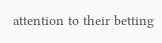attention to their betting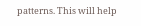patterns. This will help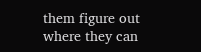them figure out where they can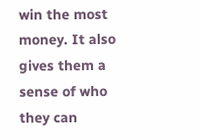win the most money. It also gives them a sense of who they can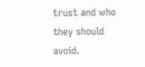trust and who they should avoid.